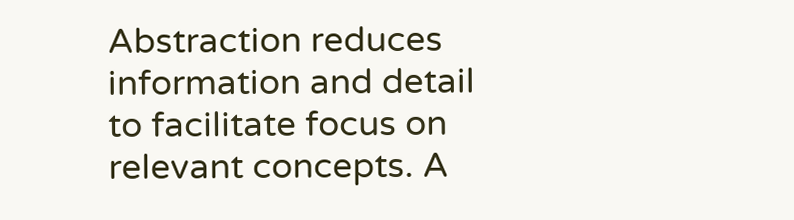Abstraction reduces information and detail to facilitate focus on relevant concepts. A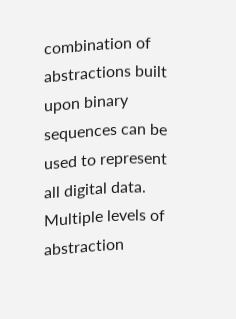combination of abstractions built upon binary sequences can be used to represent all digital data. Multiple levels of abstraction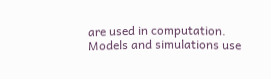are used in computation. Models and simulations use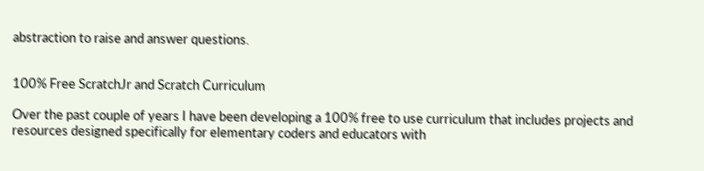abstraction to raise and answer questions.


100% Free ScratchJr and Scratch Curriculum

Over the past couple of years I have been developing a 100% free to use curriculum that includes projects and resources designed specifically for elementary coders and educators with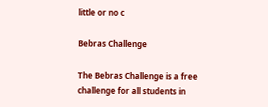little or no c

Bebras Challenge

The Bebras Challenge is a free challenge for all students in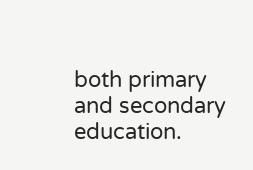both primary and secondary education.